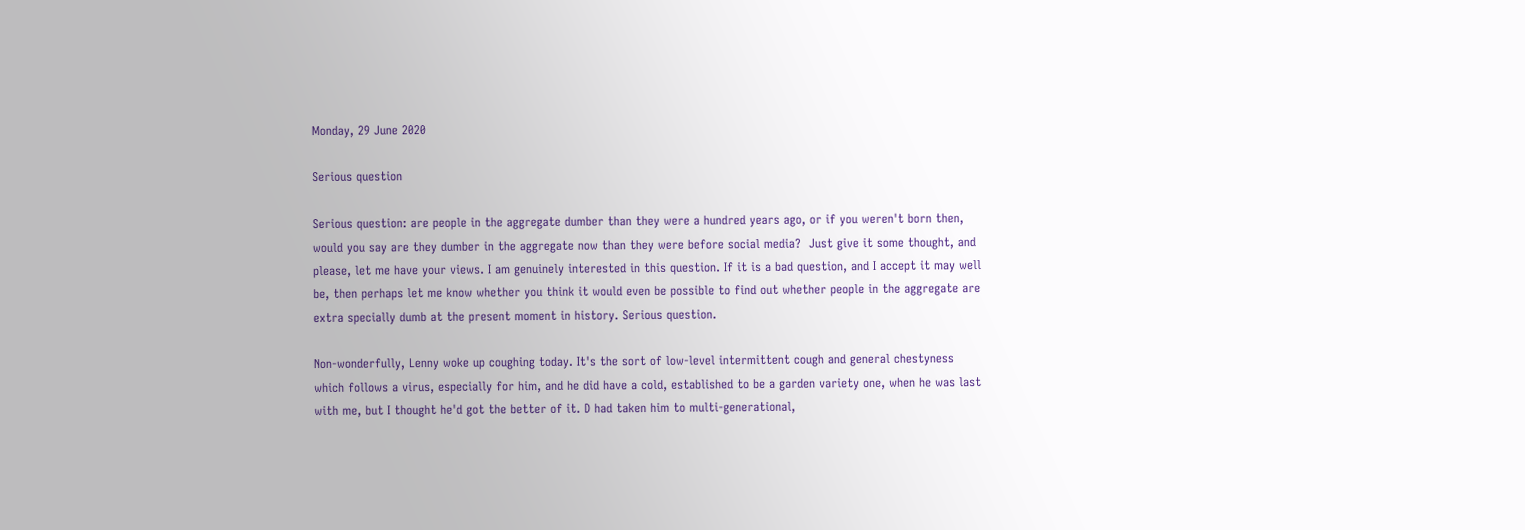Monday, 29 June 2020

Serious question

Serious question: are people in the aggregate dumber than they were a hundred years ago, or if you weren't born then, would you say are they dumber in the aggregate now than they were before social media?  Just give it some thought, and please, let me have your views. I am genuinely interested in this question. If it is a bad question, and I accept it may well be, then perhaps let me know whether you think it would even be possible to find out whether people in the aggregate are extra specially dumb at the present moment in history. Serious question.

Non-wonderfully, Lenny woke up coughing today. It's the sort of low-level intermittent cough and general chestyness which follows a virus, especially for him, and he did have a cold, established to be a garden variety one, when he was last with me, but I thought he'd got the better of it. D had taken him to multi-generational,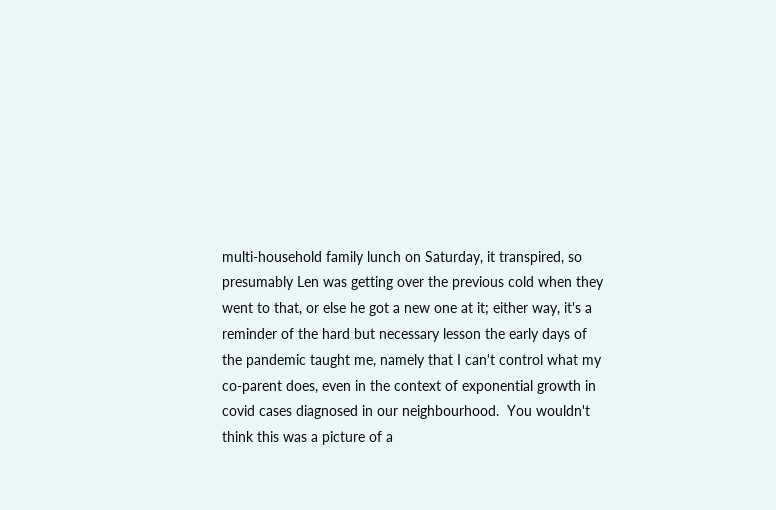multi-household family lunch on Saturday, it transpired, so presumably Len was getting over the previous cold when they went to that, or else he got a new one at it; either way, it's a reminder of the hard but necessary lesson the early days of the pandemic taught me, namely that I can't control what my co-parent does, even in the context of exponential growth in covid cases diagnosed in our neighbourhood.  You wouldn't think this was a picture of a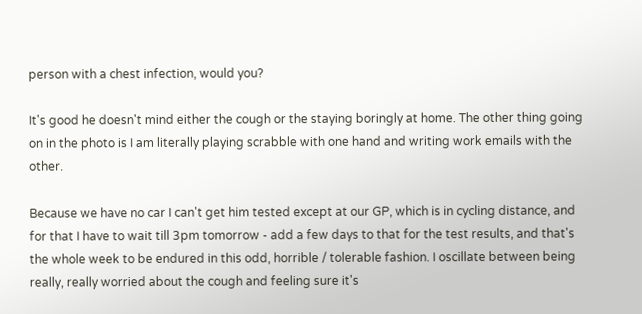person with a chest infection, would you?

It's good he doesn't mind either the cough or the staying boringly at home. The other thing going on in the photo is I am literally playing scrabble with one hand and writing work emails with the other.

Because we have no car I can't get him tested except at our GP, which is in cycling distance, and for that I have to wait till 3pm tomorrow - add a few days to that for the test results, and that's the whole week to be endured in this odd, horrible / tolerable fashion. I oscillate between being really, really worried about the cough and feeling sure it's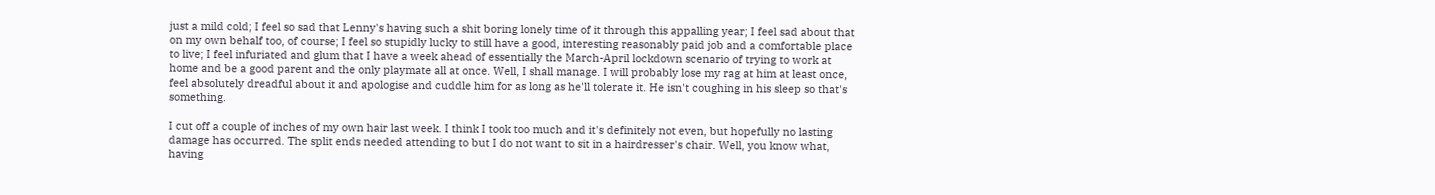just a mild cold; I feel so sad that Lenny's having such a shit boring lonely time of it through this appalling year; I feel sad about that on my own behalf too, of course; I feel so stupidly lucky to still have a good, interesting reasonably paid job and a comfortable place to live; I feel infuriated and glum that I have a week ahead of essentially the March-April lockdown scenario of trying to work at home and be a good parent and the only playmate all at once. Well, I shall manage. I will probably lose my rag at him at least once, feel absolutely dreadful about it and apologise and cuddle him for as long as he'll tolerate it. He isn't coughing in his sleep so that's something.

I cut off a couple of inches of my own hair last week. I think I took too much and it's definitely not even, but hopefully no lasting damage has occurred. The split ends needed attending to but I do not want to sit in a hairdresser's chair. Well, you know what, having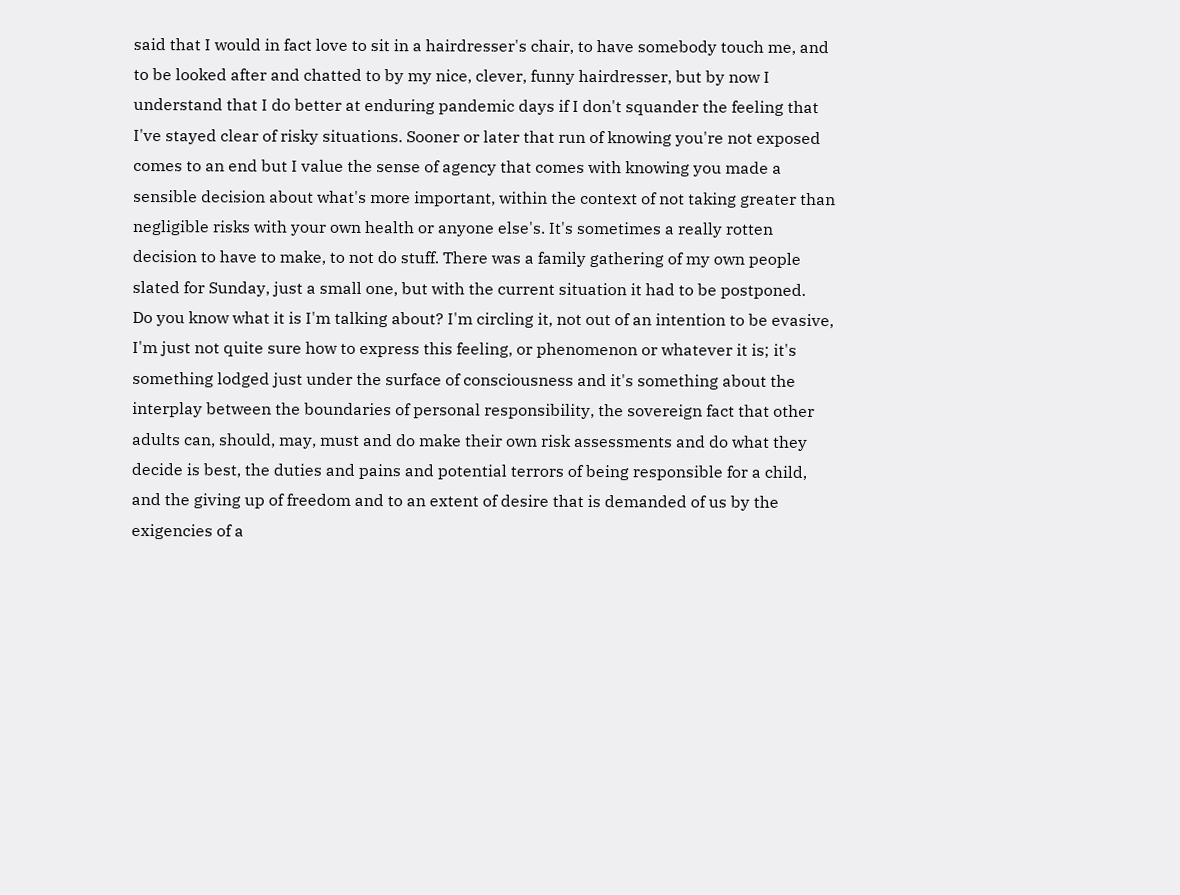said that I would in fact love to sit in a hairdresser's chair, to have somebody touch me, and to be looked after and chatted to by my nice, clever, funny hairdresser, but by now I understand that I do better at enduring pandemic days if I don't squander the feeling that I've stayed clear of risky situations. Sooner or later that run of knowing you're not exposed comes to an end but I value the sense of agency that comes with knowing you made a sensible decision about what's more important, within the context of not taking greater than negligible risks with your own health or anyone else's. It's sometimes a really rotten decision to have to make, to not do stuff. There was a family gathering of my own people slated for Sunday, just a small one, but with the current situation it had to be postponed.
Do you know what it is I'm talking about? I'm circling it, not out of an intention to be evasive, I'm just not quite sure how to express this feeling, or phenomenon or whatever it is; it's something lodged just under the surface of consciousness and it's something about the interplay between the boundaries of personal responsibility, the sovereign fact that other adults can, should, may, must and do make their own risk assessments and do what they decide is best, the duties and pains and potential terrors of being responsible for a child, and the giving up of freedom and to an extent of desire that is demanded of us by the exigencies of a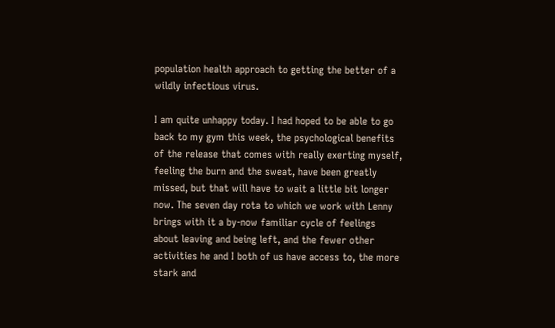population health approach to getting the better of a wildly infectious virus.

I am quite unhappy today. I had hoped to be able to go back to my gym this week, the psychological benefits of the release that comes with really exerting myself, feeling the burn and the sweat, have been greatly missed, but that will have to wait a little bit longer now. The seven day rota to which we work with Lenny brings with it a by-now familiar cycle of feelings about leaving and being left, and the fewer other activities he and I both of us have access to, the more stark and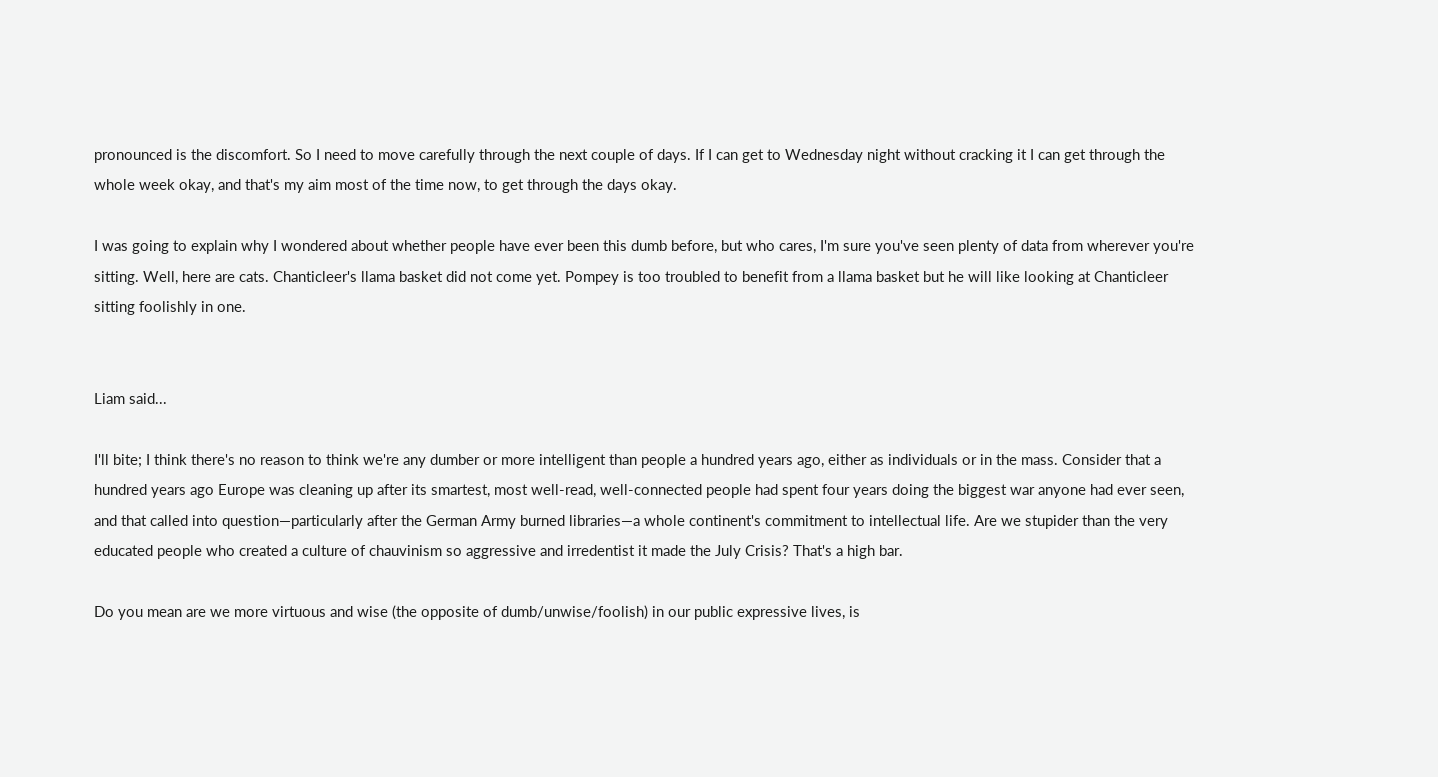pronounced is the discomfort. So I need to move carefully through the next couple of days. If I can get to Wednesday night without cracking it I can get through the whole week okay, and that's my aim most of the time now, to get through the days okay.

I was going to explain why I wondered about whether people have ever been this dumb before, but who cares, I'm sure you've seen plenty of data from wherever you're sitting. Well, here are cats. Chanticleer's llama basket did not come yet. Pompey is too troubled to benefit from a llama basket but he will like looking at Chanticleer sitting foolishly in one.


Liam said...

I'll bite; I think there's no reason to think we're any dumber or more intelligent than people a hundred years ago, either as individuals or in the mass. Consider that a hundred years ago Europe was cleaning up after its smartest, most well-read, well-connected people had spent four years doing the biggest war anyone had ever seen, and that called into question—particularly after the German Army burned libraries—a whole continent's commitment to intellectual life. Are we stupider than the very educated people who created a culture of chauvinism so aggressive and irredentist it made the July Crisis? That's a high bar.

Do you mean are we more virtuous and wise (the opposite of dumb/unwise/foolish) in our public expressive lives, is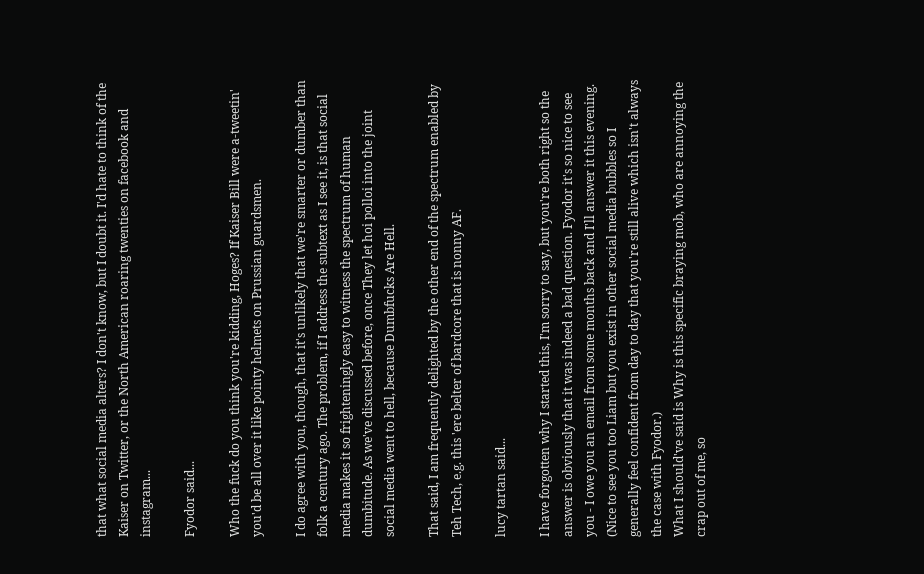that what social media alters? I don't know, but I doubt it. I'd hate to think of the Kaiser on Twitter, or the North American roaring twenties on facebook and instagram...

Fyodor said...

Who the fuck do you think you're kidding, Hoges? If Kaiser Bill were a-tweetin' you'd be all over it like pointy helmets on Prussian guardsmen.

I do agree with you, though, that it's unlikely that we're smarter or dumber than folk a century ago. The problem, if I address the subtext as I see it, is that social media makes it so frighteningly easy to witness the spectrum of human dumbitude. As we've discussed before, once They let hoi polloi into the joint social media went to hell, because Dumbfucks Are Hell.

That said, I am frequently delighted by the other end of the spectrum enabled by Teh Tech, e.g. this 'ere belter of bardcore that is nonny AF.

lucy tartan said...

I have forgotten why I started this, I'm sorry to say, but you're both right so the answer is obviously that it was indeed a bad question. Fyodor it's so nice to see you - I owe you an email from some months back and I'll answer it this evening. (Nice to see you too Liam but you exist in other social media bubbles so I generally feel confident from day to day that you're still alive which isn't always the case with Fyodor.)
What I should've said is Why is this specific braying mob, who are annoying the crap out of me, so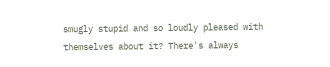smugly stupid and so loudly pleased with themselves about it? There's always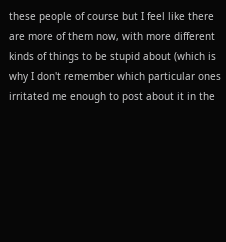these people of course but I feel like there are more of them now, with more different kinds of things to be stupid about (which is why I don't remember which particular ones irritated me enough to post about it in the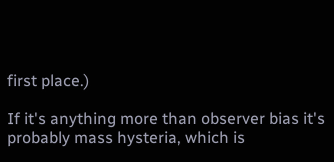first place.)

If it's anything more than observer bias it's probably mass hysteria, which is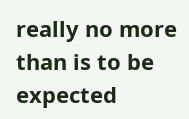really no more than is to be expected